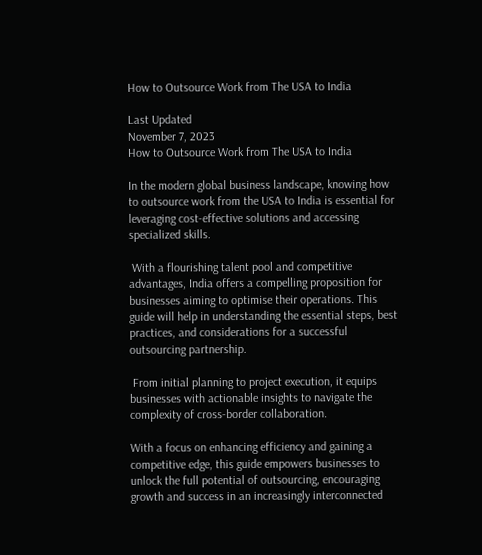How to Outsource Work from The USA to India

Last Updated
November 7, 2023
How to Outsource Work from The USA to India

In the modern global business landscape, knowing how to outsource work from the USA to India is essential for leveraging cost-effective solutions and accessing specialized skills.

 With a flourishing talent pool and competitive advantages, India offers a compelling proposition for businesses aiming to optimise their operations. This guide will help in understanding the essential steps, best practices, and considerations for a successful outsourcing partnership.

 From initial planning to project execution, it equips businesses with actionable insights to navigate the complexity of cross-border collaboration.

With a focus on enhancing efficiency and gaining a competitive edge, this guide empowers businesses to unlock the full potential of outsourcing, encouraging growth and success in an increasingly interconnected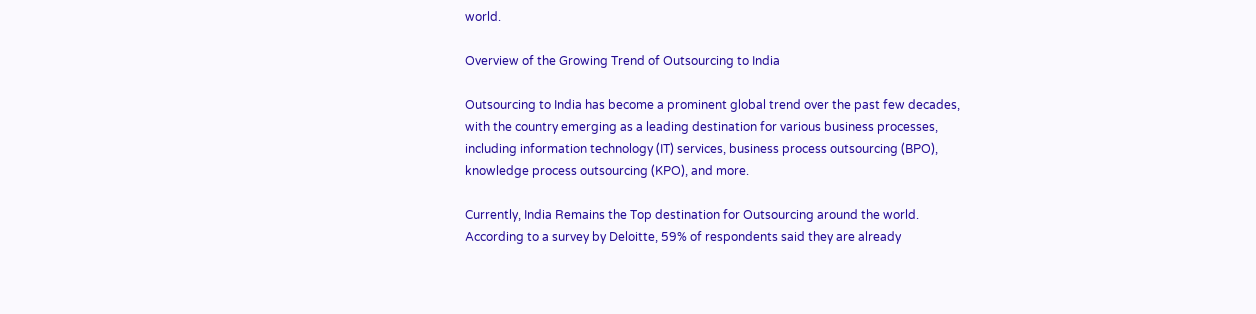world.

Overview of the Growing Trend of Outsourcing to India

Outsourcing to India has become a prominent global trend over the past few decades, with the country emerging as a leading destination for various business processes, including information technology (IT) services, business process outsourcing (BPO), knowledge process outsourcing (KPO), and more.

Currently, India Remains the Top destination for Outsourcing around the world. According to a survey by Deloitte, 59% of respondents said they are already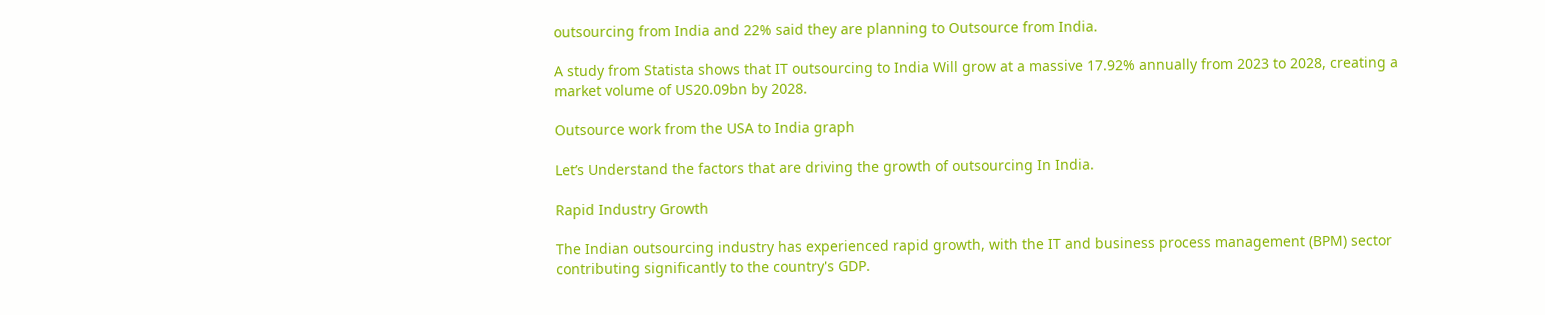outsourcing from India and 22% said they are planning to Outsource from India.

A study from Statista shows that IT outsourcing to India Will grow at a massive 17.92% annually from 2023 to 2028, creating a market volume of US20.09bn by 2028.

Outsource work from the USA to India graph

Let’s Understand the factors that are driving the growth of outsourcing In India.

Rapid Industry Growth

The Indian outsourcing industry has experienced rapid growth, with the IT and business process management (BPM) sector contributing significantly to the country's GDP.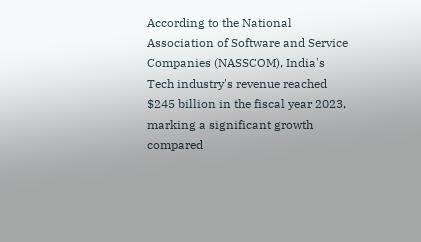According to the National Association of Software and Service Companies (NASSCOM), India's Tech industry's revenue reached $245 billion in the fiscal year 2023, marking a significant growth compared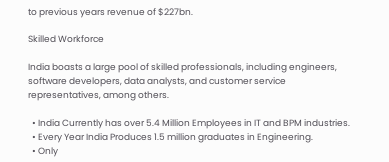to previous years revenue of $227bn.

Skilled Workforce

India boasts a large pool of skilled professionals, including engineers, software developers, data analysts, and customer service representatives, among others.

  • India Currently has over 5.4 Million Employees in IT and BPM industries.
  • Every Year India Produces 1.5 million graduates in Engineering.
  • Only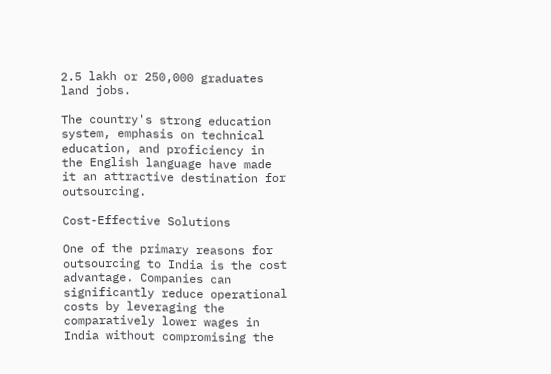2.5 lakh or 250,000 graduates land jobs.

The country's strong education system, emphasis on technical education, and proficiency in the English language have made it an attractive destination for outsourcing.

Cost-Effective Solutions

One of the primary reasons for outsourcing to India is the cost advantage. Companies can significantly reduce operational costs by leveraging the comparatively lower wages in India without compromising the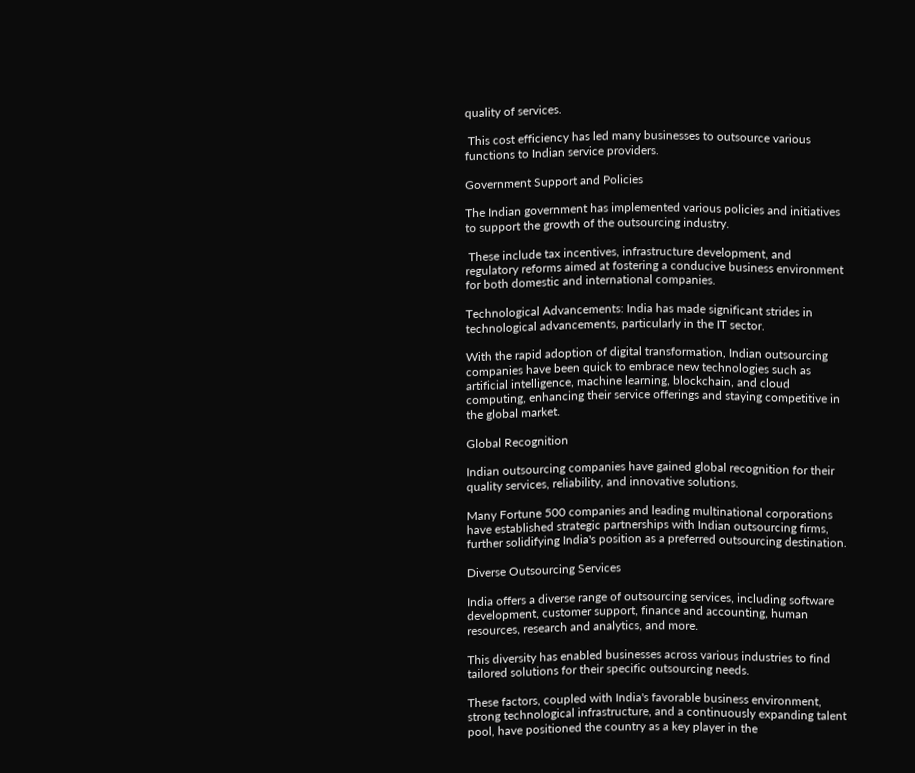quality of services.

 This cost efficiency has led many businesses to outsource various functions to Indian service providers.

Government Support and Policies

The Indian government has implemented various policies and initiatives to support the growth of the outsourcing industry.

 These include tax incentives, infrastructure development, and regulatory reforms aimed at fostering a conducive business environment for both domestic and international companies.

Technological Advancements: India has made significant strides in technological advancements, particularly in the IT sector.

With the rapid adoption of digital transformation, Indian outsourcing companies have been quick to embrace new technologies such as artificial intelligence, machine learning, blockchain, and cloud computing, enhancing their service offerings and staying competitive in the global market.

Global Recognition

Indian outsourcing companies have gained global recognition for their quality services, reliability, and innovative solutions.

Many Fortune 500 companies and leading multinational corporations have established strategic partnerships with Indian outsourcing firms, further solidifying India's position as a preferred outsourcing destination.

Diverse Outsourcing Services

India offers a diverse range of outsourcing services, including software development, customer support, finance and accounting, human resources, research and analytics, and more.

This diversity has enabled businesses across various industries to find tailored solutions for their specific outsourcing needs.

These factors, coupled with India's favorable business environment, strong technological infrastructure, and a continuously expanding talent pool, have positioned the country as a key player in the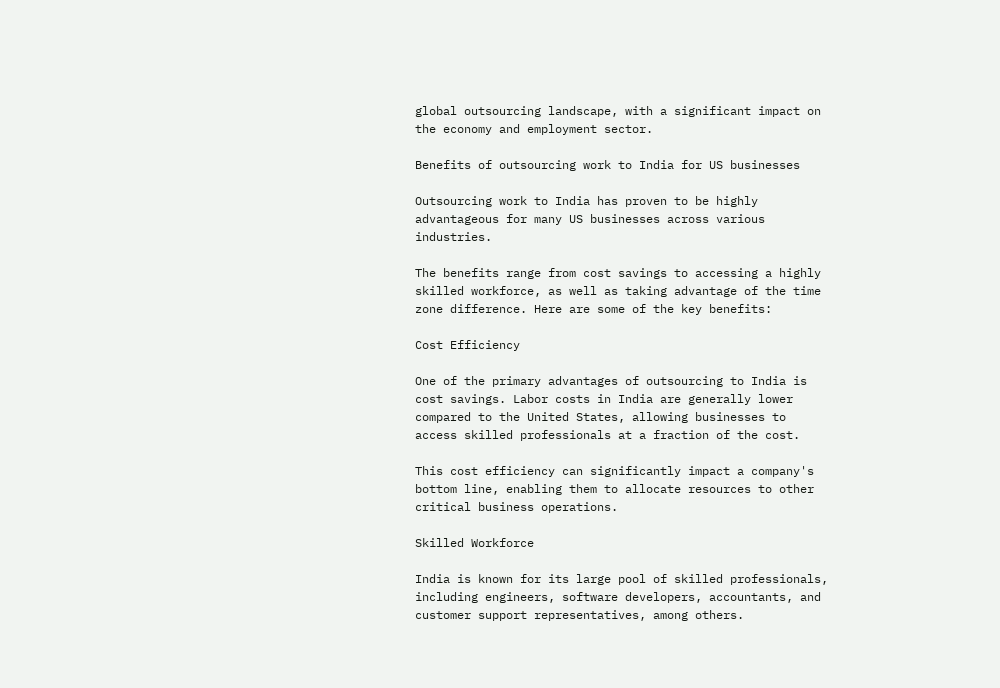global outsourcing landscape, with a significant impact on the economy and employment sector.

Benefits of outsourcing work to India for US businesses

Outsourcing work to India has proven to be highly advantageous for many US businesses across various industries.

The benefits range from cost savings to accessing a highly skilled workforce, as well as taking advantage of the time zone difference. Here are some of the key benefits:

Cost Efficiency

One of the primary advantages of outsourcing to India is cost savings. Labor costs in India are generally lower compared to the United States, allowing businesses to access skilled professionals at a fraction of the cost.

This cost efficiency can significantly impact a company's bottom line, enabling them to allocate resources to other critical business operations.

Skilled Workforce

India is known for its large pool of skilled professionals, including engineers, software developers, accountants, and customer support representatives, among others.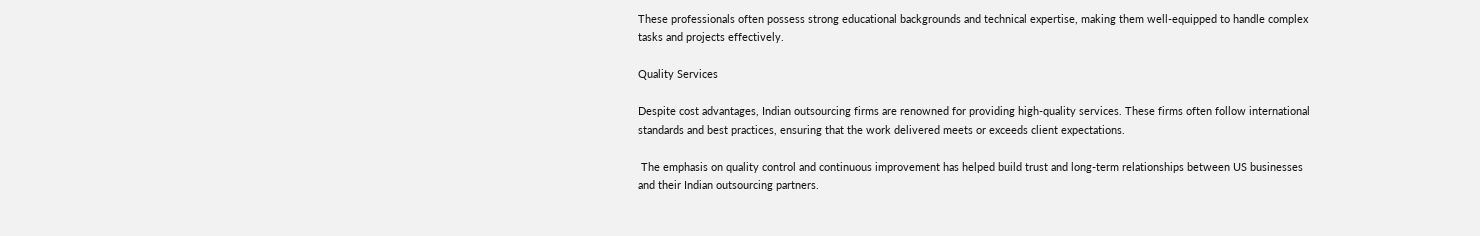These professionals often possess strong educational backgrounds and technical expertise, making them well-equipped to handle complex tasks and projects effectively.

Quality Services

Despite cost advantages, Indian outsourcing firms are renowned for providing high-quality services. These firms often follow international standards and best practices, ensuring that the work delivered meets or exceeds client expectations.

 The emphasis on quality control and continuous improvement has helped build trust and long-term relationships between US businesses and their Indian outsourcing partners.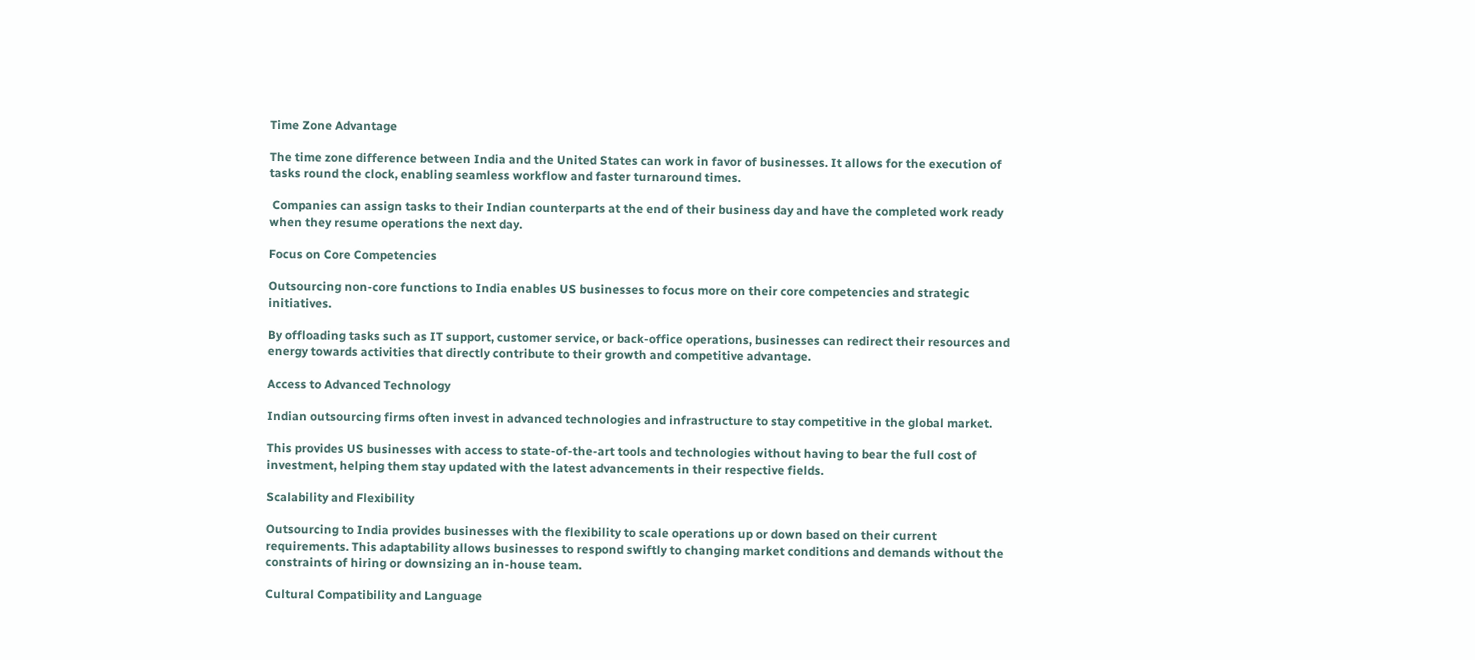Time Zone Advantage

The time zone difference between India and the United States can work in favor of businesses. It allows for the execution of tasks round the clock, enabling seamless workflow and faster turnaround times.

 Companies can assign tasks to their Indian counterparts at the end of their business day and have the completed work ready when they resume operations the next day.

Focus on Core Competencies

Outsourcing non-core functions to India enables US businesses to focus more on their core competencies and strategic initiatives.

By offloading tasks such as IT support, customer service, or back-office operations, businesses can redirect their resources and energy towards activities that directly contribute to their growth and competitive advantage.

Access to Advanced Technology

Indian outsourcing firms often invest in advanced technologies and infrastructure to stay competitive in the global market.

This provides US businesses with access to state-of-the-art tools and technologies without having to bear the full cost of investment, helping them stay updated with the latest advancements in their respective fields.

Scalability and Flexibility

Outsourcing to India provides businesses with the flexibility to scale operations up or down based on their current requirements. This adaptability allows businesses to respond swiftly to changing market conditions and demands without the constraints of hiring or downsizing an in-house team.

Cultural Compatibility and Language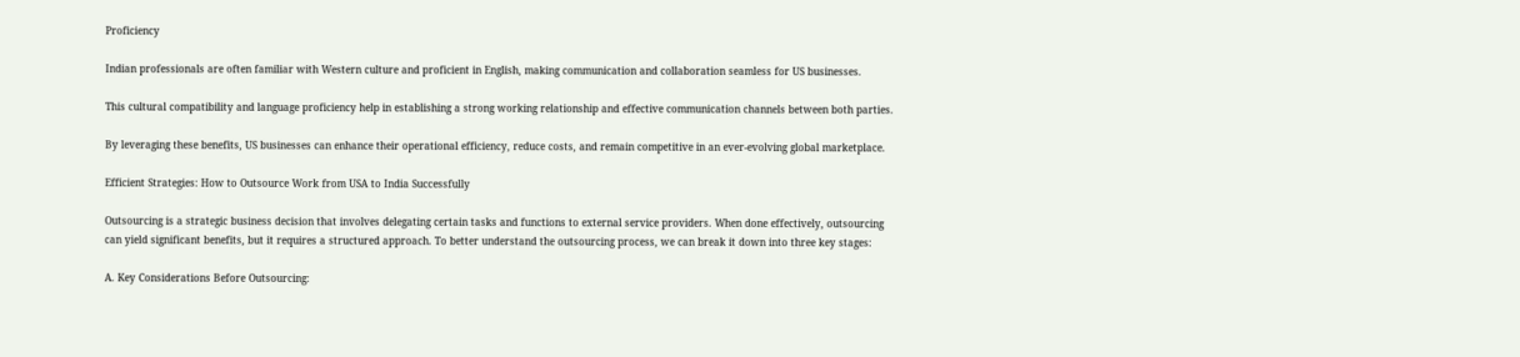Proficiency

Indian professionals are often familiar with Western culture and proficient in English, making communication and collaboration seamless for US businesses.

This cultural compatibility and language proficiency help in establishing a strong working relationship and effective communication channels between both parties.

By leveraging these benefits, US businesses can enhance their operational efficiency, reduce costs, and remain competitive in an ever-evolving global marketplace.

Efficient Strategies: How to Outsource Work from USA to India Successfully

Outsourcing is a strategic business decision that involves delegating certain tasks and functions to external service providers. When done effectively, outsourcing can yield significant benefits, but it requires a structured approach. To better understand the outsourcing process, we can break it down into three key stages:

A. Key Considerations Before Outsourcing: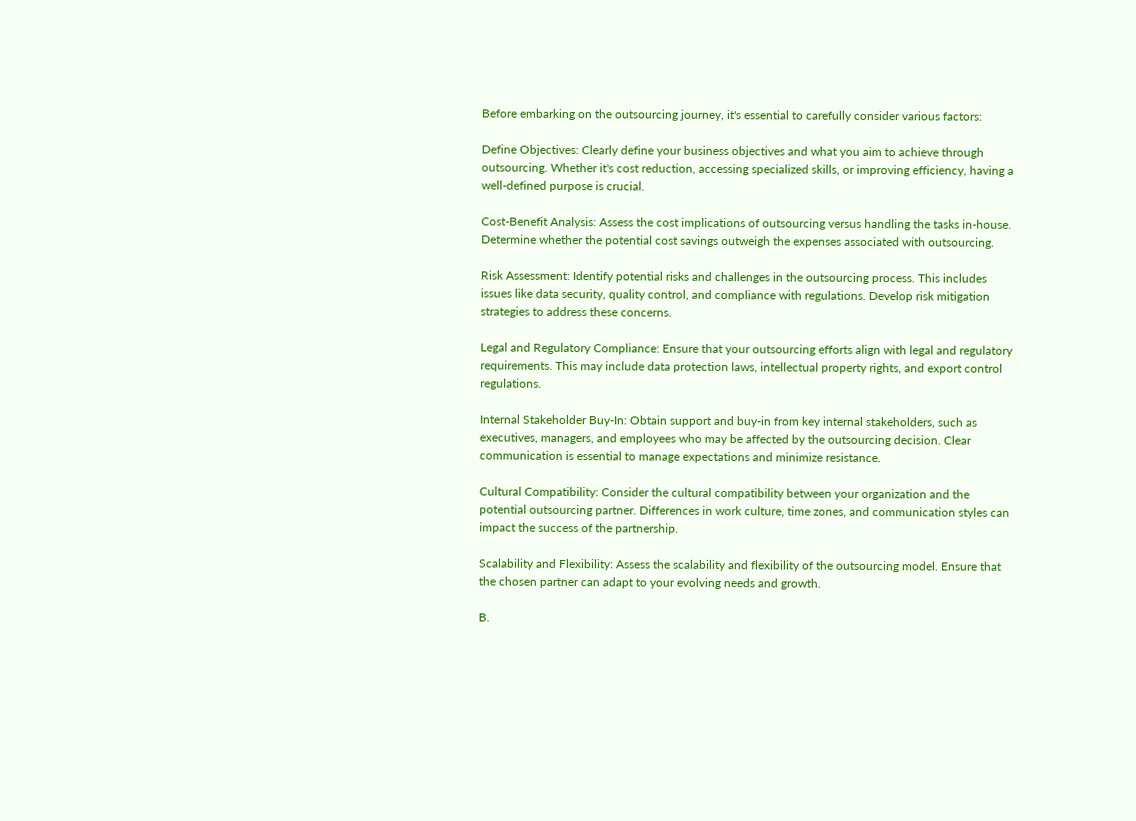Before embarking on the outsourcing journey, it's essential to carefully consider various factors:

Define Objectives: Clearly define your business objectives and what you aim to achieve through outsourcing. Whether it's cost reduction, accessing specialized skills, or improving efficiency, having a well-defined purpose is crucial.

Cost-Benefit Analysis: Assess the cost implications of outsourcing versus handling the tasks in-house. Determine whether the potential cost savings outweigh the expenses associated with outsourcing.

Risk Assessment: Identify potential risks and challenges in the outsourcing process. This includes issues like data security, quality control, and compliance with regulations. Develop risk mitigation strategies to address these concerns.

Legal and Regulatory Compliance: Ensure that your outsourcing efforts align with legal and regulatory requirements. This may include data protection laws, intellectual property rights, and export control regulations.

Internal Stakeholder Buy-In: Obtain support and buy-in from key internal stakeholders, such as executives, managers, and employees who may be affected by the outsourcing decision. Clear communication is essential to manage expectations and minimize resistance.

Cultural Compatibility: Consider the cultural compatibility between your organization and the potential outsourcing partner. Differences in work culture, time zones, and communication styles can impact the success of the partnership.

Scalability and Flexibility: Assess the scalability and flexibility of the outsourcing model. Ensure that the chosen partner can adapt to your evolving needs and growth.

B.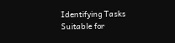Identifying Tasks Suitable for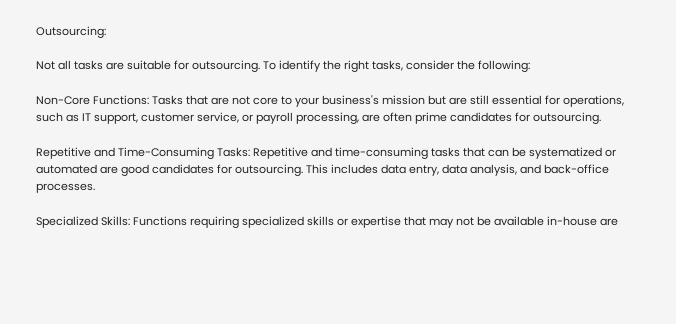Outsourcing:

Not all tasks are suitable for outsourcing. To identify the right tasks, consider the following:

Non-Core Functions: Tasks that are not core to your business's mission but are still essential for operations, such as IT support, customer service, or payroll processing, are often prime candidates for outsourcing.

Repetitive and Time-Consuming Tasks: Repetitive and time-consuming tasks that can be systematized or automated are good candidates for outsourcing. This includes data entry, data analysis, and back-office processes.

Specialized Skills: Functions requiring specialized skills or expertise that may not be available in-house are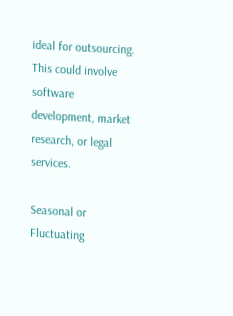ideal for outsourcing. This could involve software development, market research, or legal services.

Seasonal or Fluctuating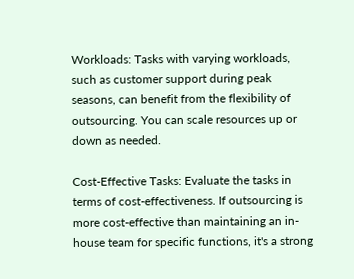Workloads: Tasks with varying workloads, such as customer support during peak seasons, can benefit from the flexibility of outsourcing. You can scale resources up or down as needed.

Cost-Effective Tasks: Evaluate the tasks in terms of cost-effectiveness. If outsourcing is more cost-effective than maintaining an in-house team for specific functions, it's a strong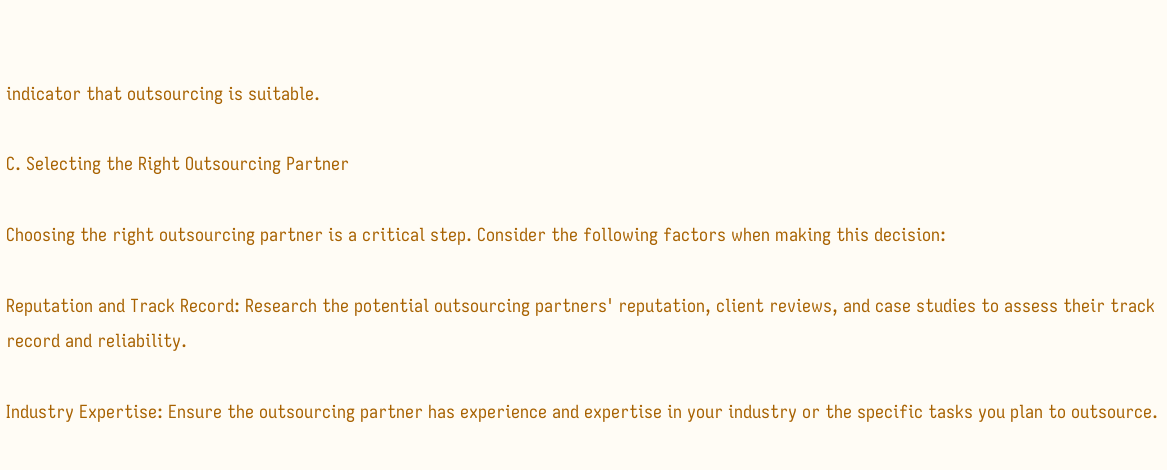indicator that outsourcing is suitable.

C. Selecting the Right Outsourcing Partner

Choosing the right outsourcing partner is a critical step. Consider the following factors when making this decision:

Reputation and Track Record: Research the potential outsourcing partners' reputation, client reviews, and case studies to assess their track record and reliability.

Industry Expertise: Ensure the outsourcing partner has experience and expertise in your industry or the specific tasks you plan to outsource.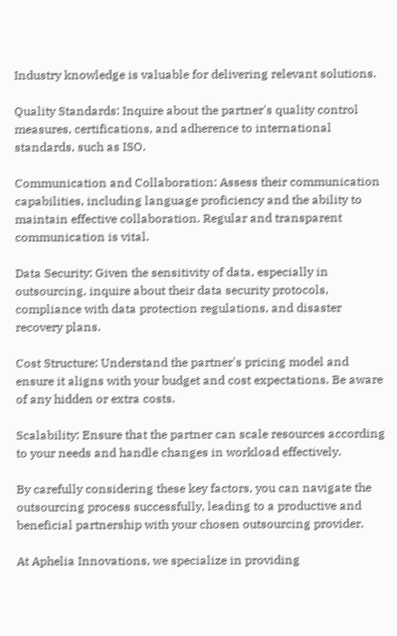Industry knowledge is valuable for delivering relevant solutions.

Quality Standards: Inquire about the partner's quality control measures, certifications, and adherence to international standards, such as ISO.

Communication and Collaboration: Assess their communication capabilities, including language proficiency and the ability to maintain effective collaboration. Regular and transparent communication is vital.

Data Security: Given the sensitivity of data, especially in outsourcing, inquire about their data security protocols, compliance with data protection regulations, and disaster recovery plans.

Cost Structure: Understand the partner's pricing model and ensure it aligns with your budget and cost expectations. Be aware of any hidden or extra costs.

Scalability: Ensure that the partner can scale resources according to your needs and handle changes in workload effectively.

By carefully considering these key factors, you can navigate the outsourcing process successfully, leading to a productive and beneficial partnership with your chosen outsourcing provider.

At Aphelia Innovations, we specialize in providing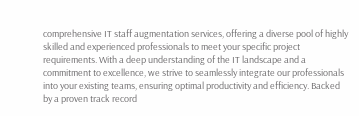comprehensive IT staff augmentation services, offering a diverse pool of highly skilled and experienced professionals to meet your specific project requirements. With a deep understanding of the IT landscape and a commitment to excellence, we strive to seamlessly integrate our professionals into your existing teams, ensuring optimal productivity and efficiency. Backed by a proven track record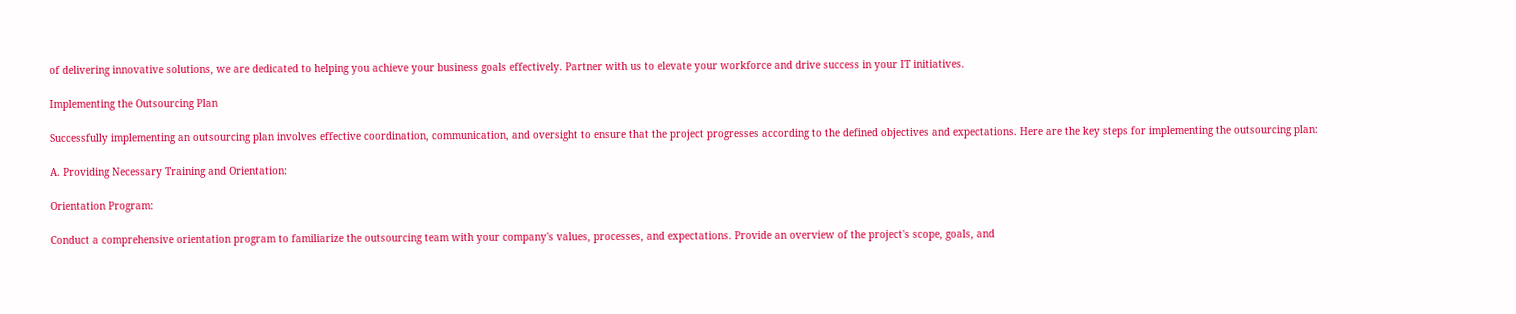of delivering innovative solutions, we are dedicated to helping you achieve your business goals effectively. Partner with us to elevate your workforce and drive success in your IT initiatives.

Implementing the Outsourcing Plan

Successfully implementing an outsourcing plan involves effective coordination, communication, and oversight to ensure that the project progresses according to the defined objectives and expectations. Here are the key steps for implementing the outsourcing plan:

A. Providing Necessary Training and Orientation:

Orientation Program:

Conduct a comprehensive orientation program to familiarize the outsourcing team with your company's values, processes, and expectations. Provide an overview of the project's scope, goals, and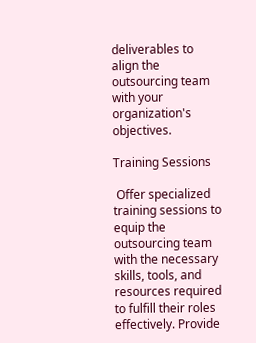deliverables to align the outsourcing team with your organization's objectives.

Training Sessions

 Offer specialized training sessions to equip the outsourcing team with the necessary skills, tools, and resources required to fulfill their roles effectively. Provide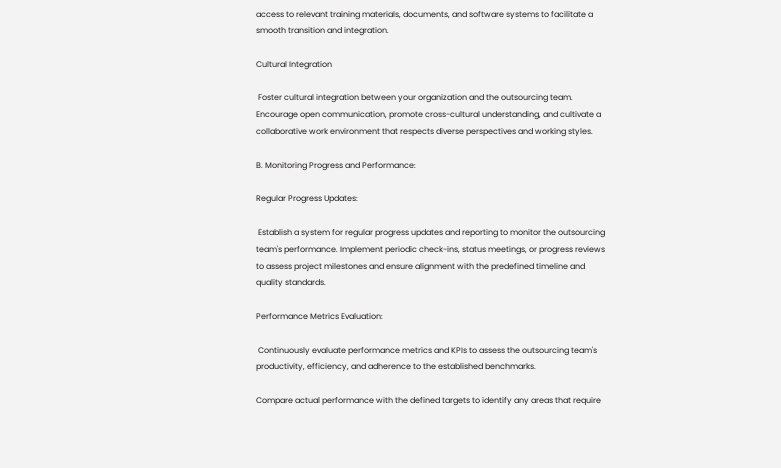access to relevant training materials, documents, and software systems to facilitate a smooth transition and integration.

Cultural Integration

 Foster cultural integration between your organization and the outsourcing team. Encourage open communication, promote cross-cultural understanding, and cultivate a collaborative work environment that respects diverse perspectives and working styles.

B. Monitoring Progress and Performance:

Regular Progress Updates:

 Establish a system for regular progress updates and reporting to monitor the outsourcing team's performance. Implement periodic check-ins, status meetings, or progress reviews to assess project milestones and ensure alignment with the predefined timeline and quality standards.

Performance Metrics Evaluation:

 Continuously evaluate performance metrics and KPIs to assess the outsourcing team's productivity, efficiency, and adherence to the established benchmarks.

Compare actual performance with the defined targets to identify any areas that require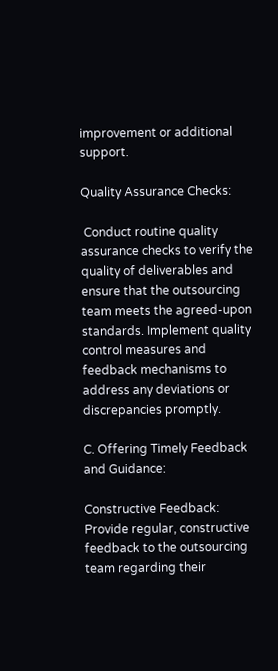improvement or additional support.

Quality Assurance Checks:

 Conduct routine quality assurance checks to verify the quality of deliverables and ensure that the outsourcing team meets the agreed-upon standards. Implement quality control measures and feedback mechanisms to address any deviations or discrepancies promptly.

C. Offering Timely Feedback and Guidance:

Constructive Feedback: Provide regular, constructive feedback to the outsourcing team regarding their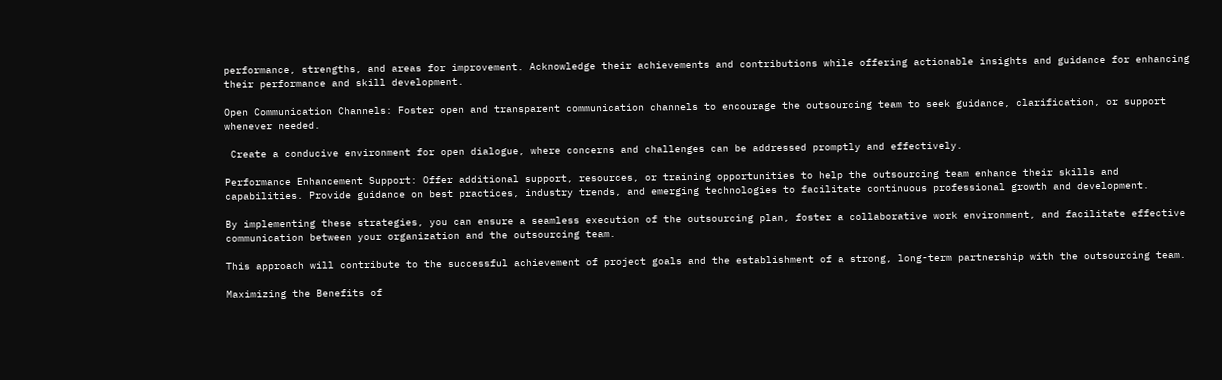performance, strengths, and areas for improvement. Acknowledge their achievements and contributions while offering actionable insights and guidance for enhancing their performance and skill development.

Open Communication Channels: Foster open and transparent communication channels to encourage the outsourcing team to seek guidance, clarification, or support whenever needed.

 Create a conducive environment for open dialogue, where concerns and challenges can be addressed promptly and effectively.

Performance Enhancement Support: Offer additional support, resources, or training opportunities to help the outsourcing team enhance their skills and capabilities. Provide guidance on best practices, industry trends, and emerging technologies to facilitate continuous professional growth and development.

By implementing these strategies, you can ensure a seamless execution of the outsourcing plan, foster a collaborative work environment, and facilitate effective communication between your organization and the outsourcing team.

This approach will contribute to the successful achievement of project goals and the establishment of a strong, long-term partnership with the outsourcing team.

Maximizing the Benefits of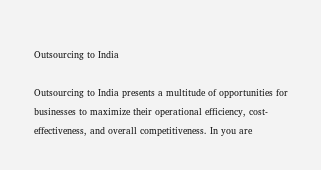Outsourcing to India

Outsourcing to India presents a multitude of opportunities for businesses to maximize their operational efficiency, cost-effectiveness, and overall competitiveness. In you are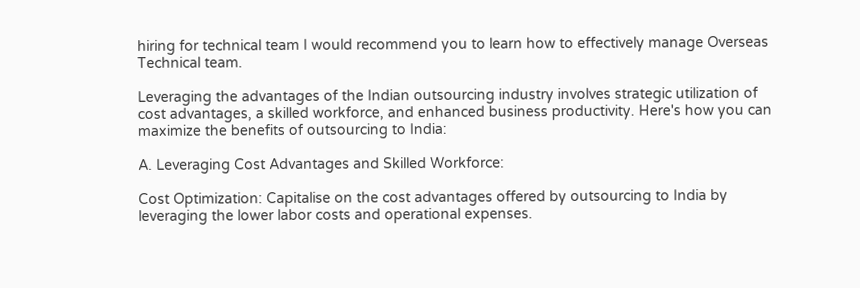hiring for technical team I would recommend you to learn how to effectively manage Overseas Technical team.

Leveraging the advantages of the Indian outsourcing industry involves strategic utilization of cost advantages, a skilled workforce, and enhanced business productivity. Here's how you can maximize the benefits of outsourcing to India:

A. Leveraging Cost Advantages and Skilled Workforce:

Cost Optimization: Capitalise on the cost advantages offered by outsourcing to India by leveraging the lower labor costs and operational expenses.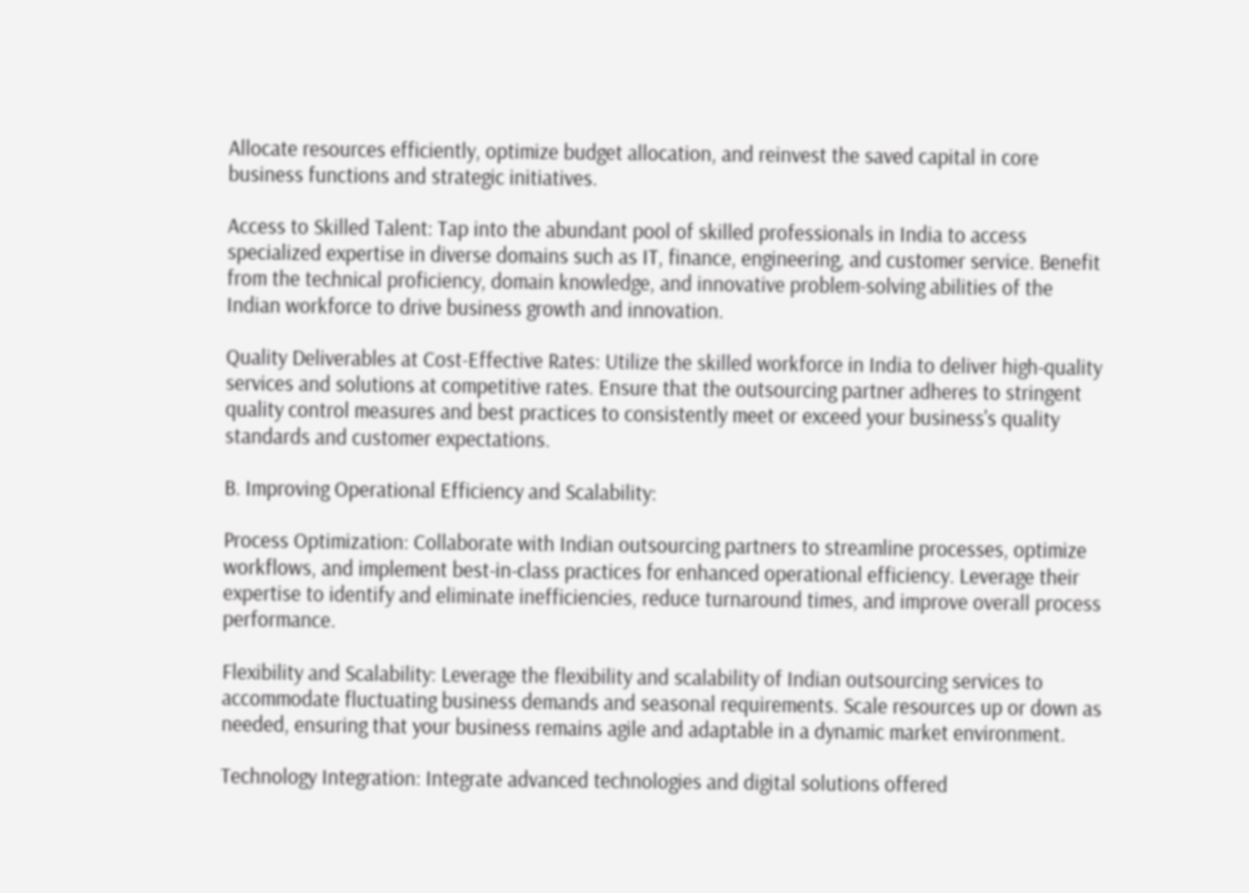Allocate resources efficiently, optimize budget allocation, and reinvest the saved capital in core business functions and strategic initiatives.

Access to Skilled Talent: Tap into the abundant pool of skilled professionals in India to access specialized expertise in diverse domains such as IT, finance, engineering, and customer service. Benefit from the technical proficiency, domain knowledge, and innovative problem-solving abilities of the Indian workforce to drive business growth and innovation.

Quality Deliverables at Cost-Effective Rates: Utilize the skilled workforce in India to deliver high-quality services and solutions at competitive rates. Ensure that the outsourcing partner adheres to stringent quality control measures and best practices to consistently meet or exceed your business's quality standards and customer expectations.

B. Improving Operational Efficiency and Scalability:

Process Optimization: Collaborate with Indian outsourcing partners to streamline processes, optimize workflows, and implement best-in-class practices for enhanced operational efficiency. Leverage their expertise to identify and eliminate inefficiencies, reduce turnaround times, and improve overall process performance.

Flexibility and Scalability: Leverage the flexibility and scalability of Indian outsourcing services to accommodate fluctuating business demands and seasonal requirements. Scale resources up or down as needed, ensuring that your business remains agile and adaptable in a dynamic market environment.

Technology Integration: Integrate advanced technologies and digital solutions offered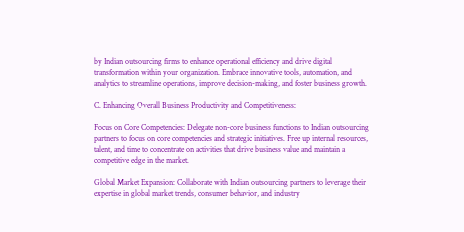by Indian outsourcing firms to enhance operational efficiency and drive digital transformation within your organization. Embrace innovative tools, automation, and analytics to streamline operations, improve decision-making, and foster business growth.

C. Enhancing Overall Business Productivity and Competitiveness:

Focus on Core Competencies: Delegate non-core business functions to Indian outsourcing partners to focus on core competencies and strategic initiatives. Free up internal resources, talent, and time to concentrate on activities that drive business value and maintain a competitive edge in the market.

Global Market Expansion: Collaborate with Indian outsourcing partners to leverage their expertise in global market trends, consumer behavior, and industry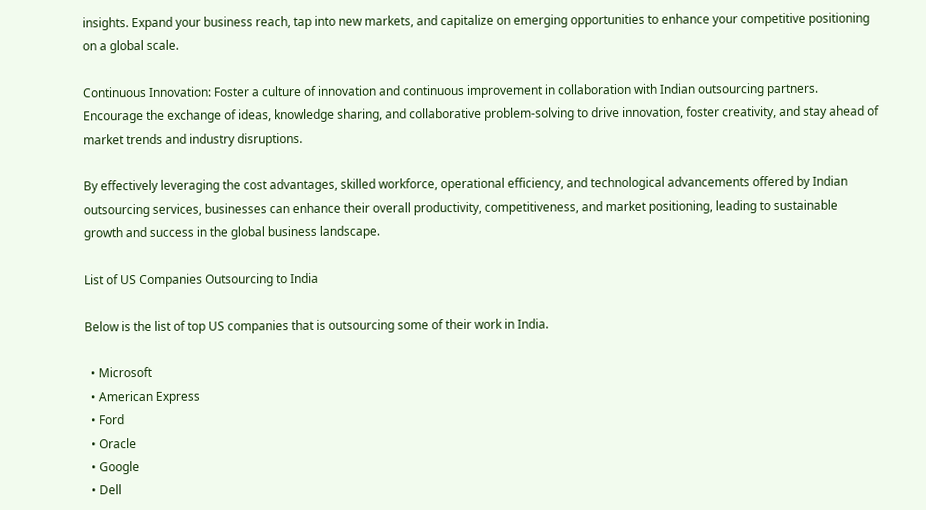insights. Expand your business reach, tap into new markets, and capitalize on emerging opportunities to enhance your competitive positioning on a global scale.

Continuous Innovation: Foster a culture of innovation and continuous improvement in collaboration with Indian outsourcing partners. Encourage the exchange of ideas, knowledge sharing, and collaborative problem-solving to drive innovation, foster creativity, and stay ahead of market trends and industry disruptions.

By effectively leveraging the cost advantages, skilled workforce, operational efficiency, and technological advancements offered by Indian outsourcing services, businesses can enhance their overall productivity, competitiveness, and market positioning, leading to sustainable growth and success in the global business landscape.

List of US Companies Outsourcing to India

Below is the list of top US companies that is outsourcing some of their work in India.

  • Microsoft
  • American Express
  • Ford
  • Oracle
  • Google
  • Dell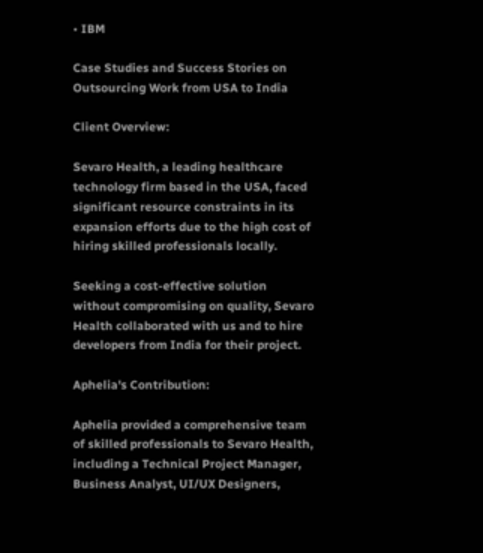• IBM

Case Studies and Success Stories on Outsourcing Work from USA to India

Client Overview:

Sevaro Health, a leading healthcare technology firm based in the USA, faced significant resource constraints in its expansion efforts due to the high cost of hiring skilled professionals locally.

Seeking a cost-effective solution without compromising on quality, Sevaro Health collaborated with us and to hire developers from India for their project.

Aphelia's Contribution:

Aphelia provided a comprehensive team of skilled professionals to Sevaro Health, including a Technical Project Manager, Business Analyst, UI/UX Designers,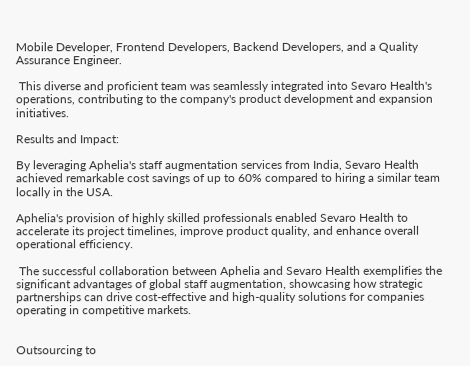Mobile Developer, Frontend Developers, Backend Developers, and a Quality Assurance Engineer.

 This diverse and proficient team was seamlessly integrated into Sevaro Health's operations, contributing to the company's product development and expansion initiatives.

Results and Impact:

By leveraging Aphelia's staff augmentation services from India, Sevaro Health achieved remarkable cost savings of up to 60% compared to hiring a similar team locally in the USA.

Aphelia's provision of highly skilled professionals enabled Sevaro Health to accelerate its project timelines, improve product quality, and enhance overall operational efficiency.

 The successful collaboration between Aphelia and Sevaro Health exemplifies the significant advantages of global staff augmentation, showcasing how strategic partnerships can drive cost-effective and high-quality solutions for companies operating in competitive markets.


Outsourcing to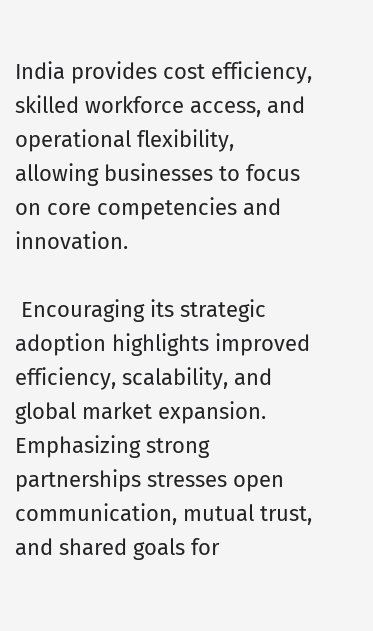India provides cost efficiency, skilled workforce access, and operational flexibility, allowing businesses to focus on core competencies and innovation.

 Encouraging its strategic adoption highlights improved efficiency, scalability, and global market expansion. Emphasizing strong partnerships stresses open communication, mutual trust, and shared goals for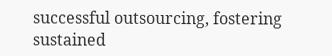successful outsourcing, fostering sustained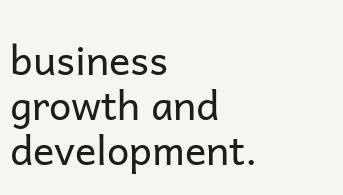business growth and development.